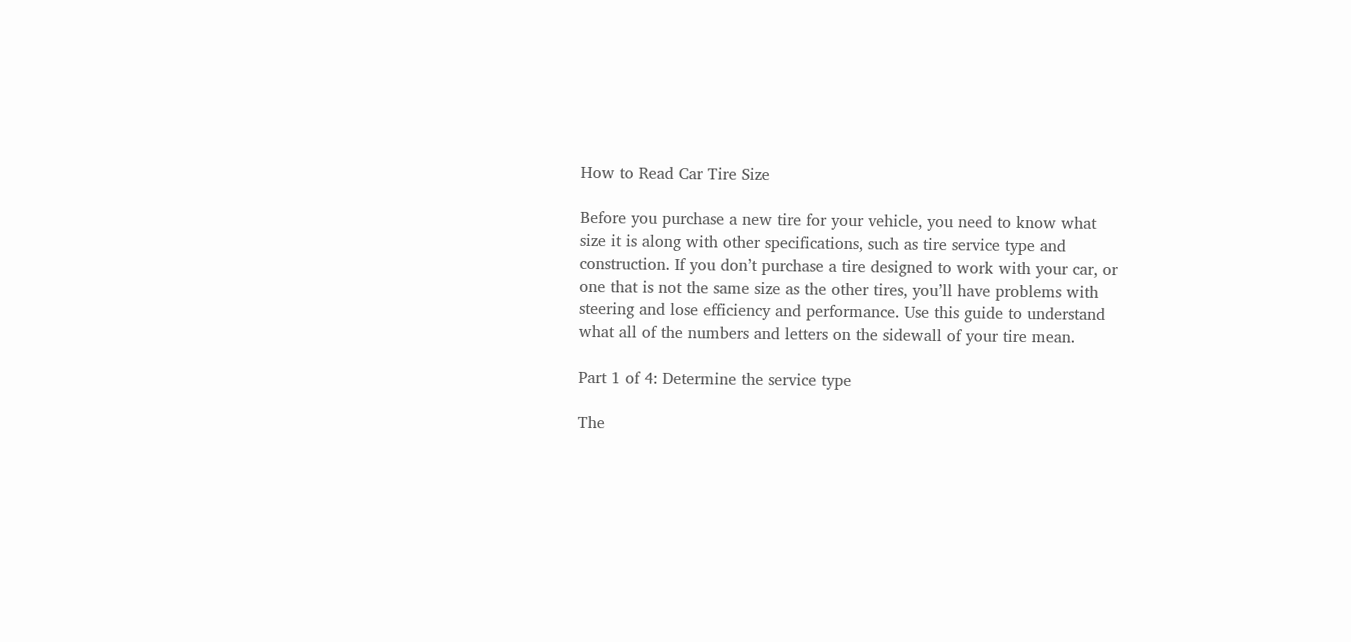How to Read Car Tire Size

Before you purchase a new tire for your vehicle, you need to know what size it is along with other specifications, such as tire service type and construction. If you don’t purchase a tire designed to work with your car, or one that is not the same size as the other tires, you’ll have problems with steering and lose efficiency and performance. Use this guide to understand what all of the numbers and letters on the sidewall of your tire mean.

Part 1 of 4: Determine the service type

The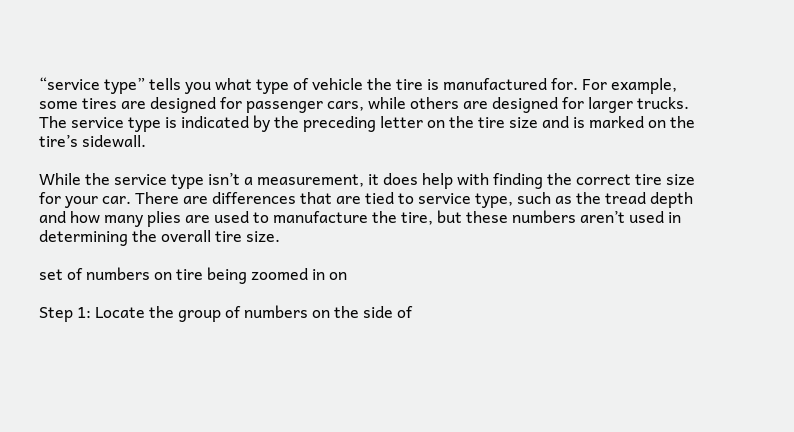“service type” tells you what type of vehicle the tire is manufactured for. For example, some tires are designed for passenger cars, while others are designed for larger trucks. The service type is indicated by the preceding letter on the tire size and is marked on the tire’s sidewall.

While the service type isn’t a measurement, it does help with finding the correct tire size for your car. There are differences that are tied to service type, such as the tread depth and how many plies are used to manufacture the tire, but these numbers aren’t used in determining the overall tire size.

set of numbers on tire being zoomed in on

Step 1: Locate the group of numbers on the side of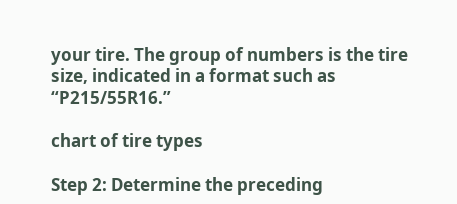your tire. The group of numbers is the tire size, indicated in a format such as “P215/55R16.”

chart of tire types

Step 2: Determine the preceding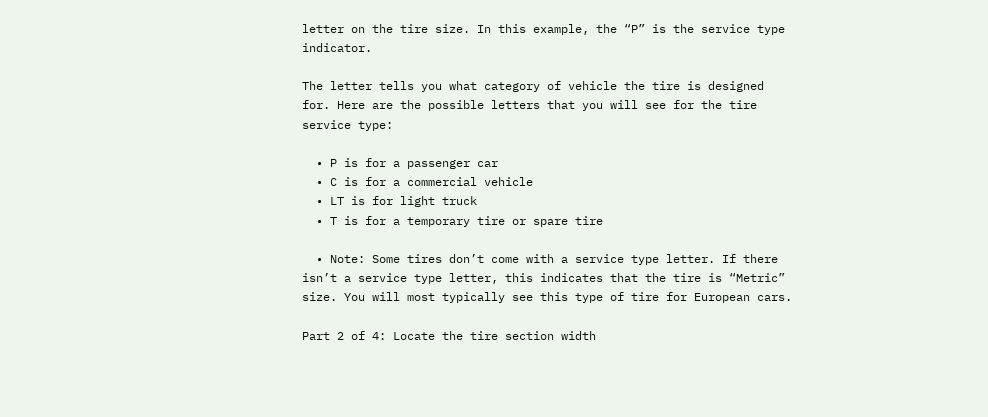letter on the tire size. In this example, the “P” is the service type indicator.

The letter tells you what category of vehicle the tire is designed for. Here are the possible letters that you will see for the tire service type:

  • P is for a passenger car
  • C is for a commercial vehicle
  • LT is for light truck
  • T is for a temporary tire or spare tire

  • Note: Some tires don’t come with a service type letter. If there isn’t a service type letter, this indicates that the tire is “Metric” size. You will most typically see this type of tire for European cars.

Part 2 of 4: Locate the tire section width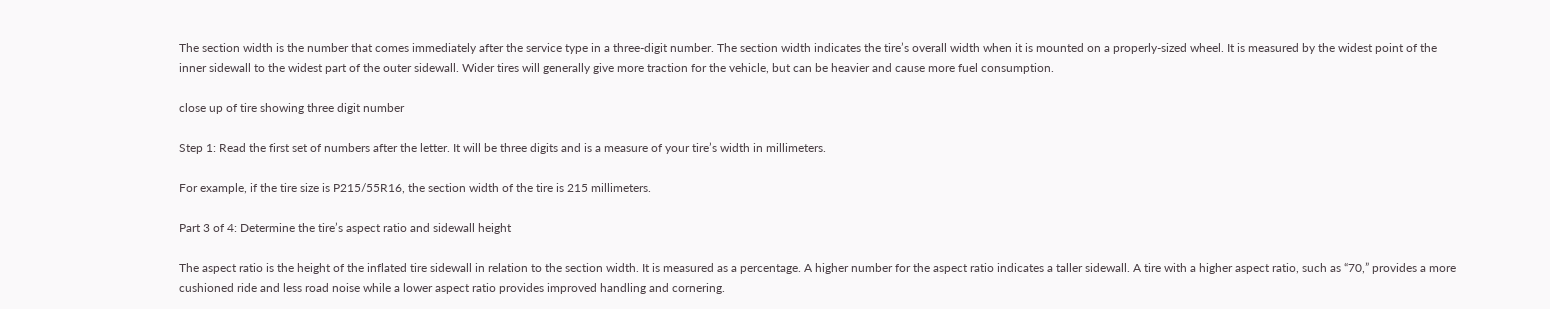The section width is the number that comes immediately after the service type in a three-digit number. The section width indicates the tire’s overall width when it is mounted on a properly-sized wheel. It is measured by the widest point of the inner sidewall to the widest part of the outer sidewall. Wider tires will generally give more traction for the vehicle, but can be heavier and cause more fuel consumption.

close up of tire showing three digit number

Step 1: Read the first set of numbers after the letter. It will be three digits and is a measure of your tire’s width in millimeters.

For example, if the tire size is P215/55R16, the section width of the tire is 215 millimeters.

Part 3 of 4: Determine the tire’s aspect ratio and sidewall height

The aspect ratio is the height of the inflated tire sidewall in relation to the section width. It is measured as a percentage. A higher number for the aspect ratio indicates a taller sidewall. A tire with a higher aspect ratio, such as “70,” provides a more cushioned ride and less road noise while a lower aspect ratio provides improved handling and cornering.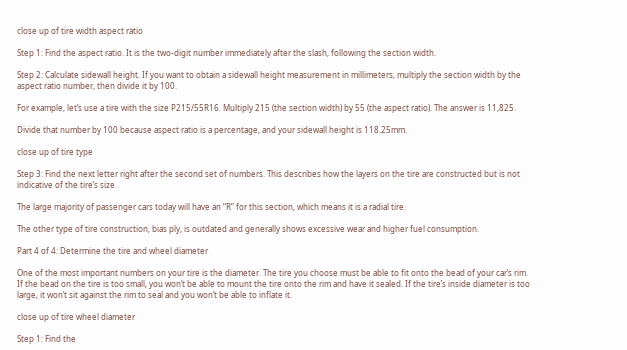close up of tire width aspect ratio

Step 1: Find the aspect ratio. It is the two-digit number immediately after the slash, following the section width.

Step 2: Calculate sidewall height. If you want to obtain a sidewall height measurement in millimeters, multiply the section width by the aspect ratio number, then divide it by 100.

For example, let’s use a tire with the size P215/55R16. Multiply 215 (the section width) by 55 (the aspect ratio). The answer is 11,825.

Divide that number by 100 because aspect ratio is a percentage, and your sidewall height is 118.25mm.

close up of tire type

Step 3: Find the next letter right after the second set of numbers. This describes how the layers on the tire are constructed but is not indicative of the tire’s size.

The large majority of passenger cars today will have an “R” for this section, which means it is a radial tire.

The other type of tire construction, bias ply, is outdated and generally shows excessive wear and higher fuel consumption.

Part 4 of 4: Determine the tire and wheel diameter

One of the most important numbers on your tire is the diameter. The tire you choose must be able to fit onto the bead of your car’s rim. If the bead on the tire is too small, you won’t be able to mount the tire onto the rim and have it sealed. If the tire’s inside diameter is too large, it won’t sit against the rim to seal and you won’t be able to inflate it.

close up of tire wheel diameter

Step 1: Find the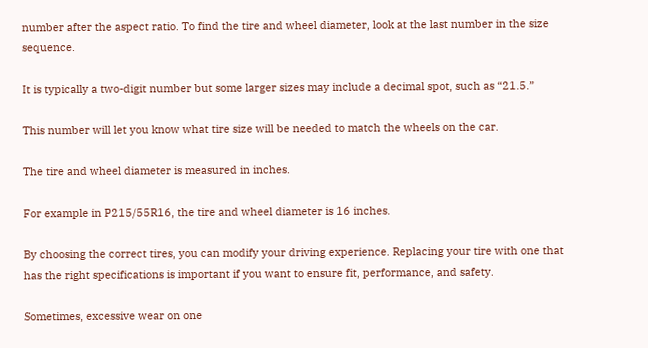number after the aspect ratio. To find the tire and wheel diameter, look at the last number in the size sequence.

It is typically a two-digit number but some larger sizes may include a decimal spot, such as “21.5.”

This number will let you know what tire size will be needed to match the wheels on the car.

The tire and wheel diameter is measured in inches.

For example in P215/55R16, the tire and wheel diameter is 16 inches.

By choosing the correct tires, you can modify your driving experience. Replacing your tire with one that has the right specifications is important if you want to ensure fit, performance, and safety.

Sometimes, excessive wear on one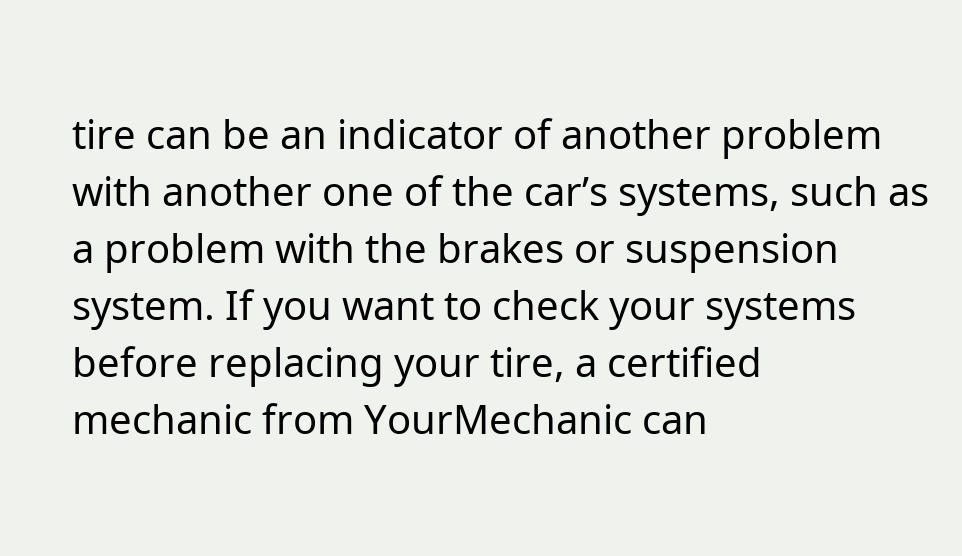tire can be an indicator of another problem with another one of the car’s systems, such as a problem with the brakes or suspension system. If you want to check your systems before replacing your tire, a certified mechanic from YourMechanic can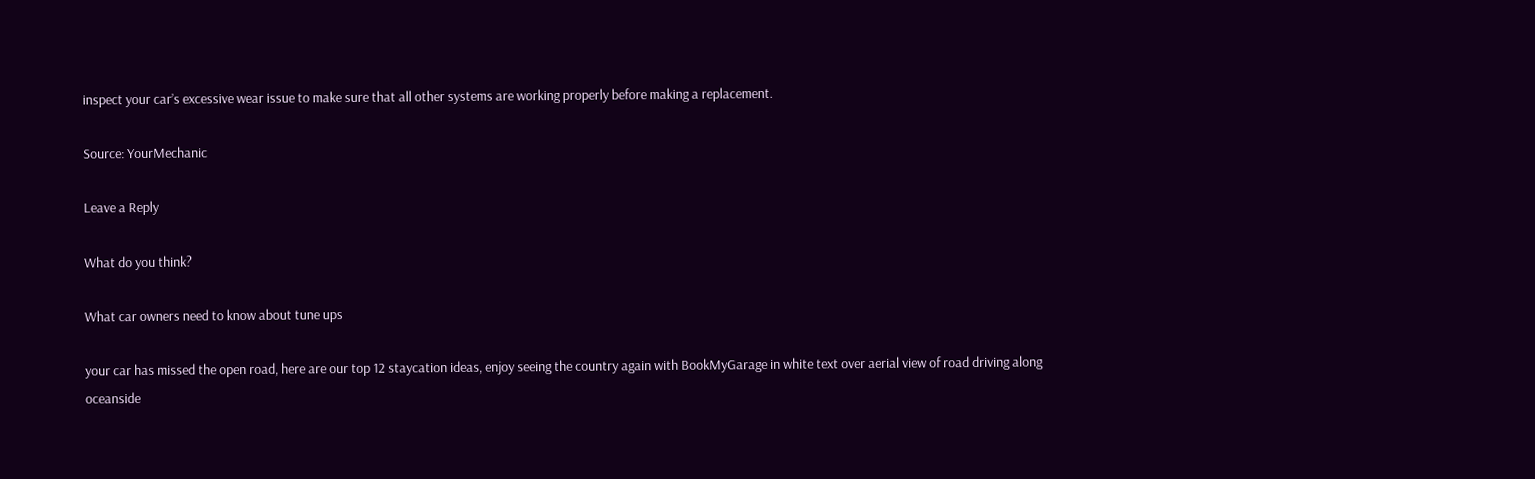inspect your car’s excessive wear issue to make sure that all other systems are working properly before making a replacement.

Source: YourMechanic

Leave a Reply

What do you think?

What car owners need to know about tune ups

your car has missed the open road, here are our top 12 staycation ideas, enjoy seeing the country again with BookMyGarage in white text over aerial view of road driving along oceanside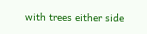with trees either side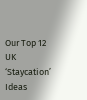Our Top 12 UK ‘Staycation’ Ideas